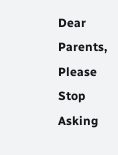Dear Parents, Please Stop Asking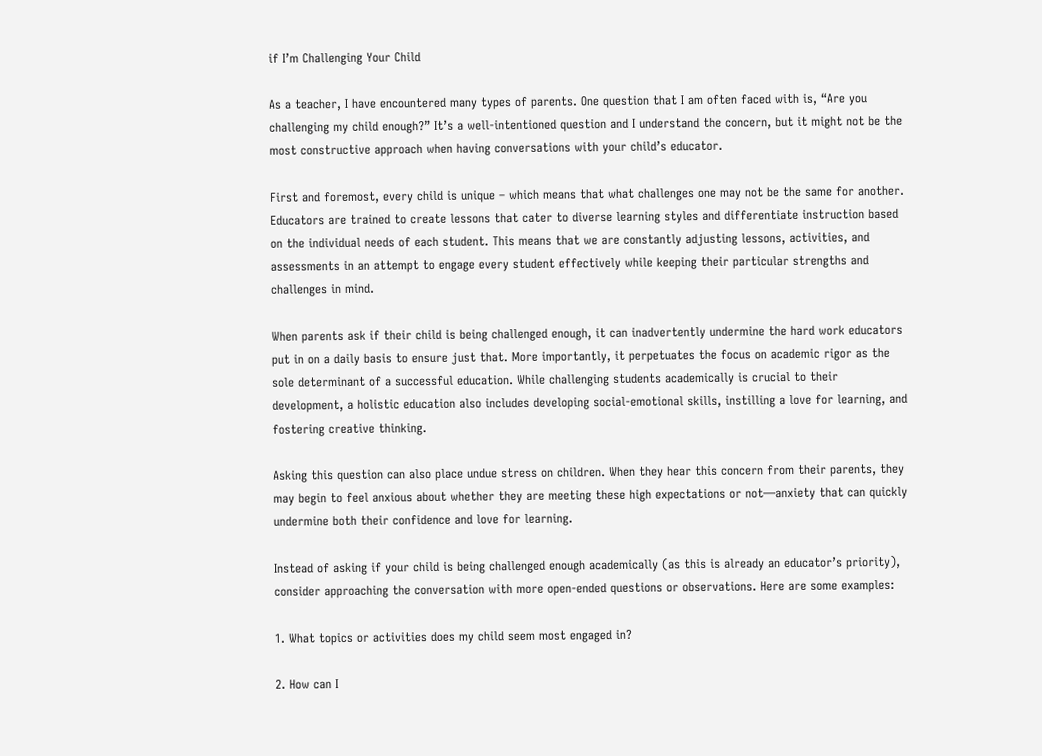if I’m Challenging Your Child

As a teacher, I have encountered many types of parents. One question that I am often faced with is, “Are you challenging my child enough?” It’s a well-intentioned question and I understand the concern, but it might not be the most constructive approach when having conversations with your child’s educator.

First and foremost, every child is unique – which means that what challenges one may not be the same for another. Educators are trained to create lessons that cater to diverse learning styles and differentiate instruction based on the individual needs of each student. This means that we are constantly adjusting lessons, activities, and assessments in an attempt to engage every student effectively while keeping their particular strengths and challenges in mind.

When parents ask if their child is being challenged enough, it can inadvertently undermine the hard work educators put in on a daily basis to ensure just that. More importantly, it perpetuates the focus on academic rigor as the sole determinant of a successful education. While challenging students academically is crucial to their development, a holistic education also includes developing social-emotional skills, instilling a love for learning, and fostering creative thinking.

Asking this question can also place undue stress on children. When they hear this concern from their parents, they may begin to feel anxious about whether they are meeting these high expectations or not—anxiety that can quickly undermine both their confidence and love for learning.

Instead of asking if your child is being challenged enough academically (as this is already an educator’s priority), consider approaching the conversation with more open-ended questions or observations. Here are some examples:

1. What topics or activities does my child seem most engaged in?

2. How can I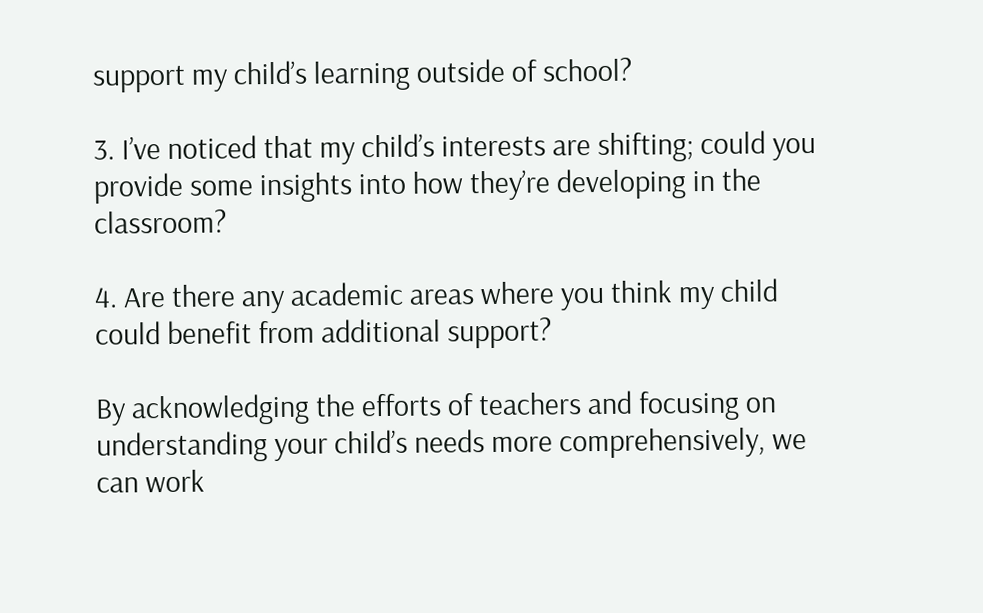support my child’s learning outside of school?

3. I’ve noticed that my child’s interests are shifting; could you provide some insights into how they’re developing in the classroom?

4. Are there any academic areas where you think my child could benefit from additional support?

By acknowledging the efforts of teachers and focusing on understanding your child’s needs more comprehensively, we can work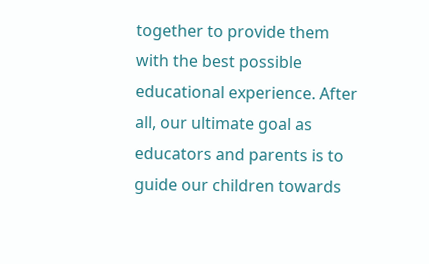together to provide them with the best possible educational experience. After all, our ultimate goal as educators and parents is to guide our children towards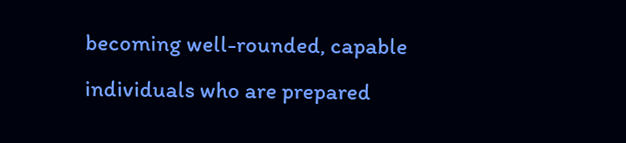becoming well-rounded, capable individuals who are prepared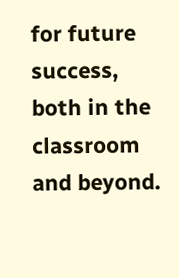for future success, both in the classroom and beyond.